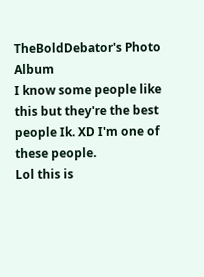TheBoldDebator's Photo Album
I know some people like this but they're the best people Ik. XD I'm one of these people.
Lol this is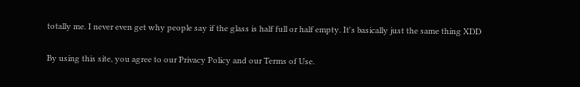totally me. I never even get why people say if the glass is half full or half empty. It's basically just the same thing XDD

By using this site, you agree to our Privacy Policy and our Terms of Use.